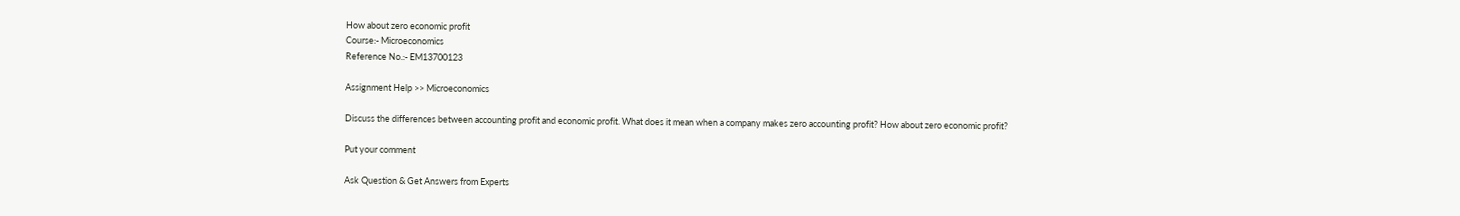How about zero economic profit
Course:- Microeconomics
Reference No.:- EM13700123

Assignment Help >> Microeconomics

Discuss the differences between accounting profit and economic profit. What does it mean when a company makes zero accounting profit? How about zero economic profit?

Put your comment

Ask Question & Get Answers from Experts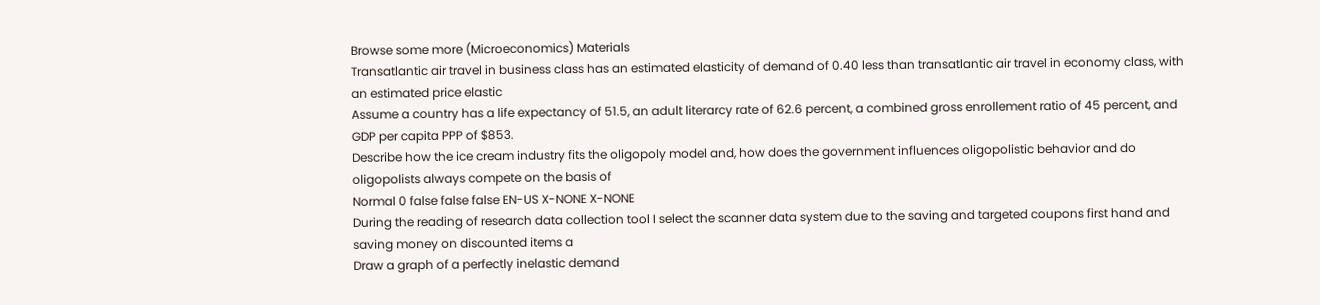Browse some more (Microeconomics) Materials
Transatlantic air travel in business class has an estimated elasticity of demand of 0.40 less than transatlantic air travel in economy class, with an estimated price elastic
Assume a country has a life expectancy of 51.5, an adult literarcy rate of 62.6 percent, a combined gross enrollement ratio of 45 percent, and GDP per capita PPP of $853.
Describe how the ice cream industry fits the oligopoly model and, how does the government influences oligopolistic behavior and do oligopolists always compete on the basis of
Normal 0 false false false EN-US X-NONE X-NONE
During the reading of research data collection tool I select the scanner data system due to the saving and targeted coupons first hand and saving money on discounted items a
Draw a graph of a perfectly inelastic demand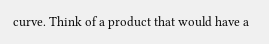curve. Think of a product that would have a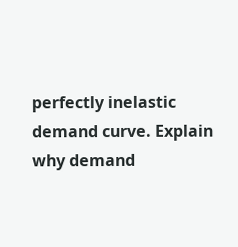perfectly inelastic demand curve. Explain why demand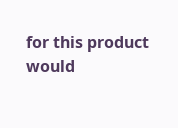for this product would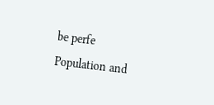be perfe
Population and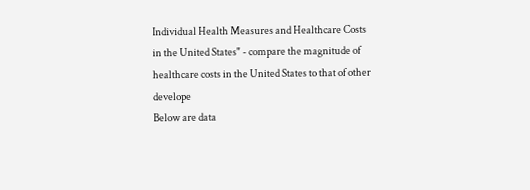Individual Health Measures and Healthcare Costs in the United States" - compare the magnitude of healthcare costs in the United States to that of other develope
Below are data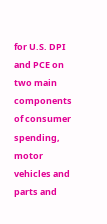for U.S. DPI and PCE on two main components of consumer spending, motor vehicles and parts and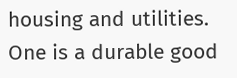housing and utilities. One is a durable good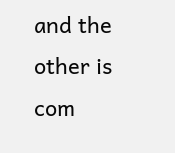and the other is com